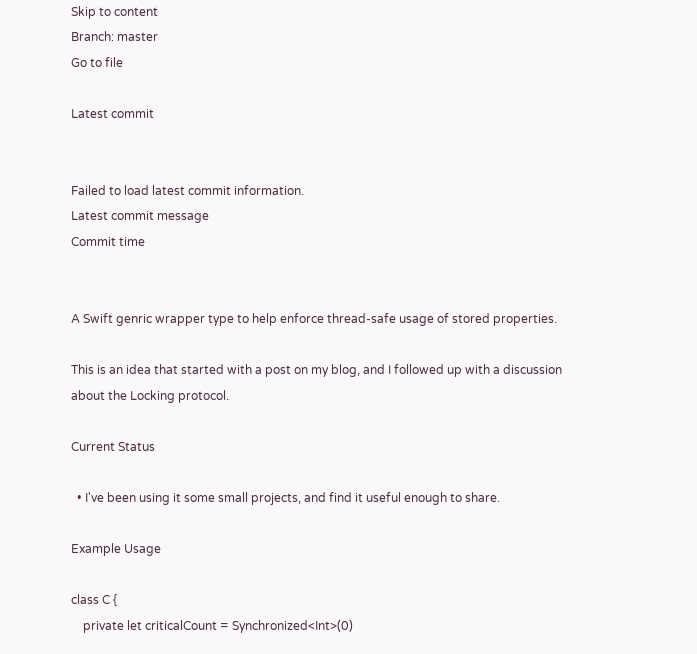Skip to content
Branch: master
Go to file

Latest commit


Failed to load latest commit information.
Latest commit message
Commit time


A Swift genric wrapper type to help enforce thread-safe usage of stored properties.

This is an idea that started with a post on my blog, and I followed up with a discussion about the Locking protocol.

Current Status

  • I've been using it some small projects, and find it useful enough to share.

Example Usage

class C {
    private let criticalCount = Synchronized<Int>(0)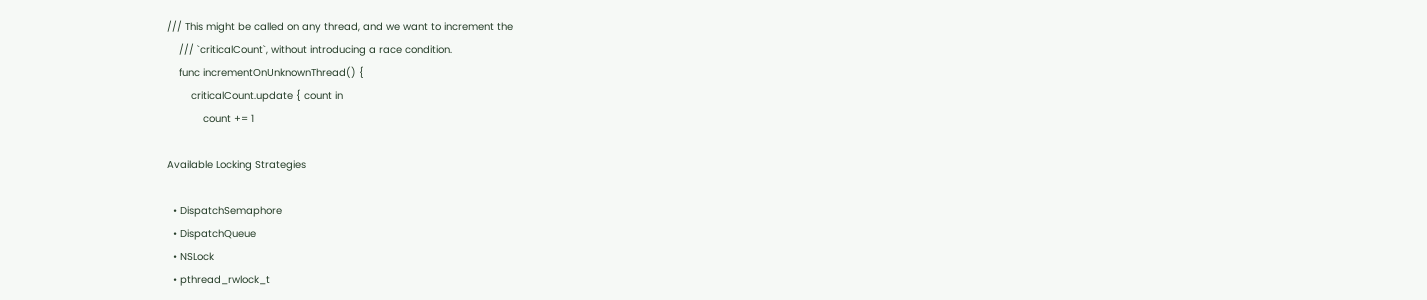/// This might be called on any thread, and we want to increment the
    /// `criticalCount`, without introducing a race condition.
    func incrementOnUnknownThread() {
        criticalCount.update { count in
            count += 1

Available Locking Strategies

  • DispatchSemaphore
  • DispatchQueue
  • NSLock
  • pthread_rwlock_t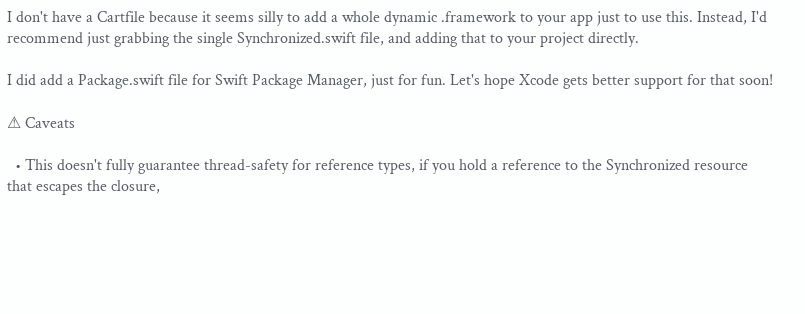I don't have a Cartfile because it seems silly to add a whole dynamic .framework to your app just to use this. Instead, I'd recommend just grabbing the single Synchronized.swift file, and adding that to your project directly.

I did add a Package.swift file for Swift Package Manager, just for fun. Let's hope Xcode gets better support for that soon!

⚠ Caveats

  • This doesn't fully guarantee thread-safety for reference types, if you hold a reference to the Synchronized resource that escapes the closure,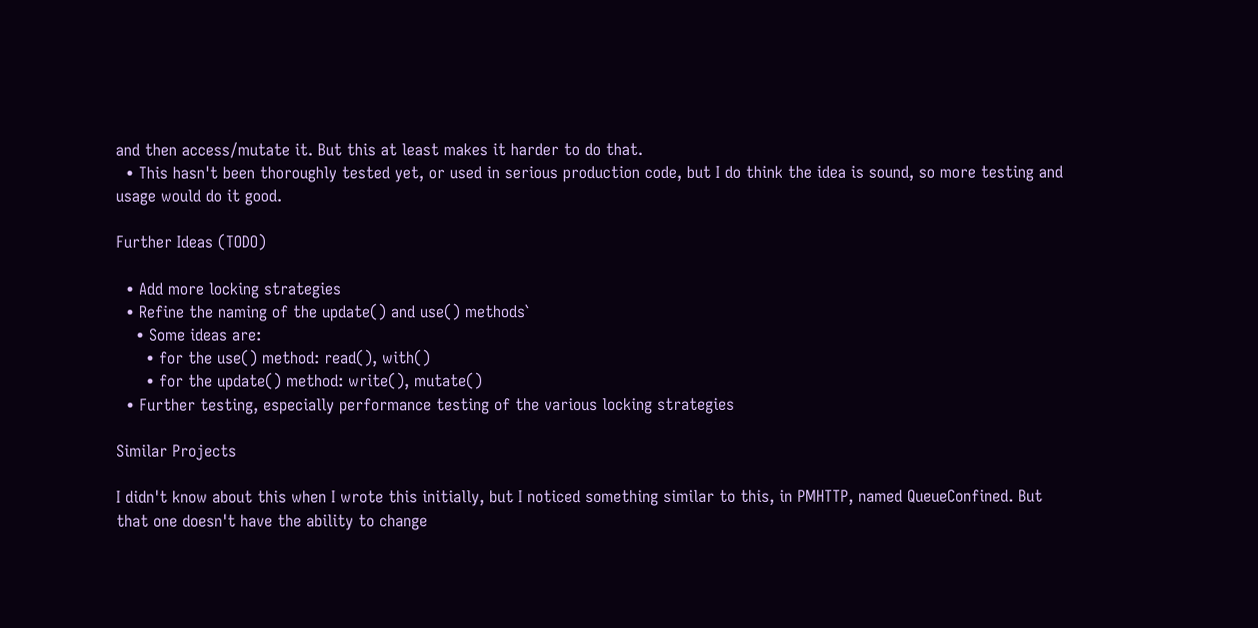and then access/mutate it. But this at least makes it harder to do that.
  • This hasn't been thoroughly tested yet, or used in serious production code, but I do think the idea is sound, so more testing and usage would do it good.

Further Ideas (TODO)

  • Add more locking strategies
  • Refine the naming of the update() and use() methods`
    • Some ideas are:
      • for the use() method: read(), with()
      • for the update() method: write(), mutate()
  • Further testing, especially performance testing of the various locking strategies

Similar Projects

I didn't know about this when I wrote this initially, but I noticed something similar to this, in PMHTTP, named QueueConfined. But that one doesn't have the ability to change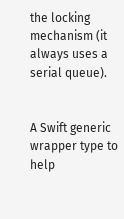the locking mechanism (it always uses a serial queue).


A Swift generic wrapper type to help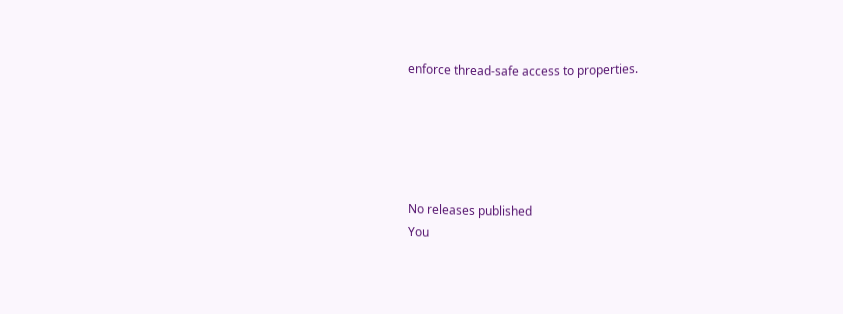enforce thread-safe access to properties.





No releases published
You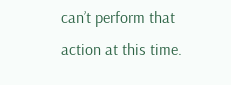can’t perform that action at this time.